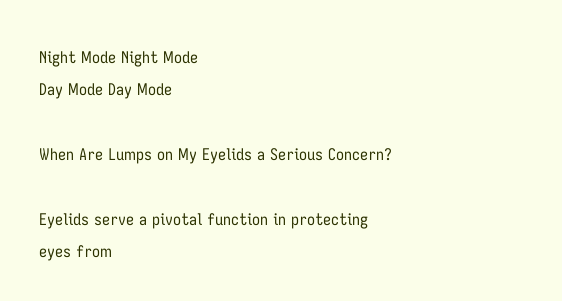Night Mode Night Mode
Day Mode Day Mode

When Are Lumps on My Eyelids a Serious Concern?

Eyelids serve a pivotal function in protecting eyes from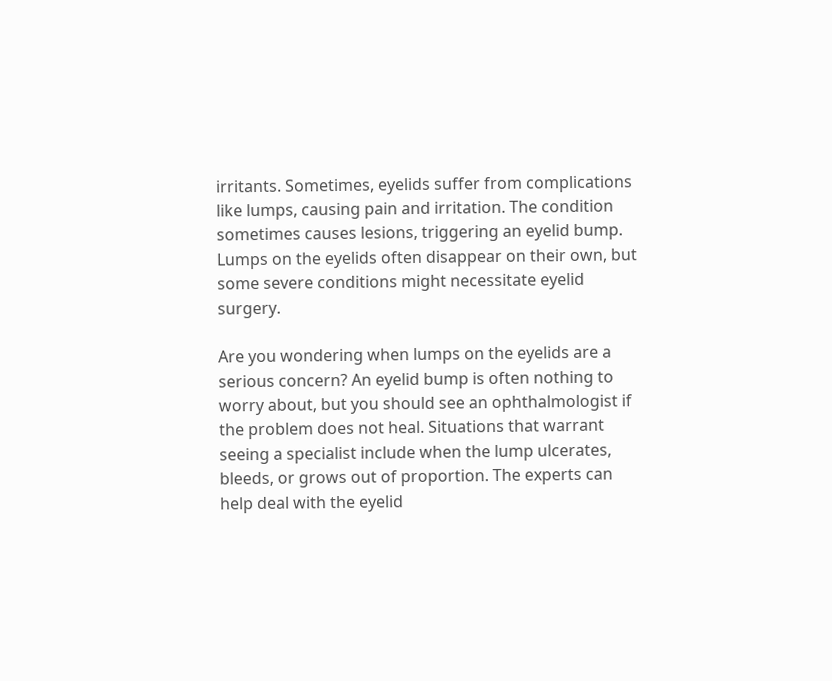irritants. Sometimes, eyelids suffer from complications like lumps, causing pain and irritation. The condition sometimes causes lesions, triggering an eyelid bump. Lumps on the eyelids often disappear on their own, but some severe conditions might necessitate eyelid surgery.

Are you wondering when lumps on the eyelids are a serious concern? An eyelid bump is often nothing to worry about, but you should see an ophthalmologist if the problem does not heal. Situations that warrant seeing a specialist include when the lump ulcerates, bleeds, or grows out of proportion. The experts can help deal with the eyelid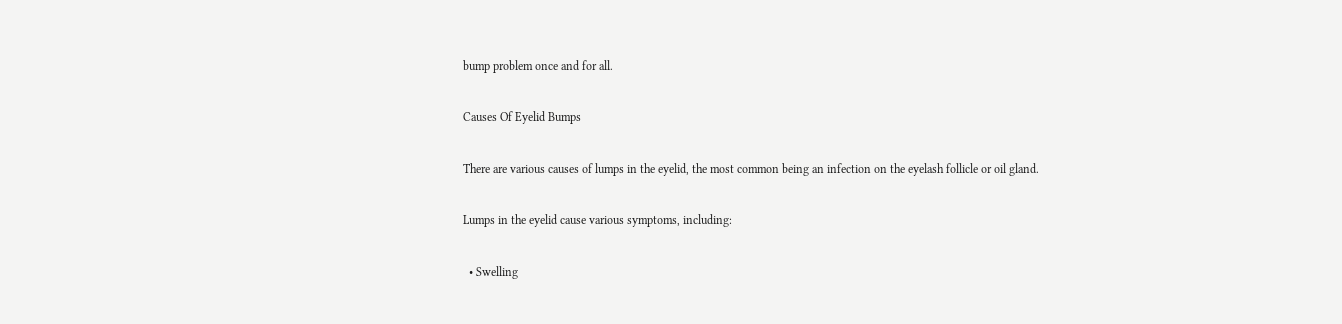bump problem once and for all.

Causes Of Eyelid Bumps

There are various causes of lumps in the eyelid, the most common being an infection on the eyelash follicle or oil gland.

Lumps in the eyelid cause various symptoms, including:

  • Swelling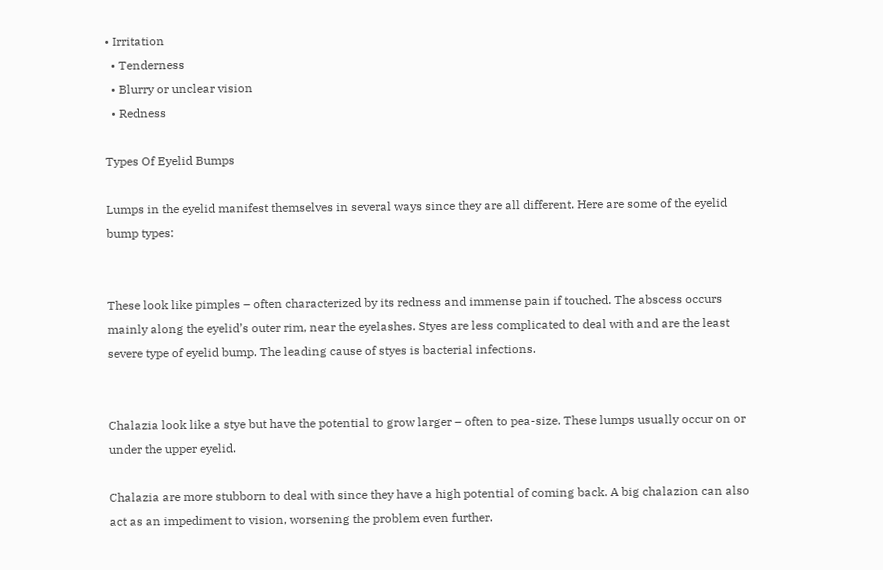• Irritation
  • Tenderness
  • Blurry or unclear vision
  • Redness

Types Of Eyelid Bumps

Lumps in the eyelid manifest themselves in several ways since they are all different. Here are some of the eyelid bump types:


These look like pimples – often characterized by its redness and immense pain if touched. The abscess occurs mainly along the eyelid’s outer rim, near the eyelashes. Styes are less complicated to deal with and are the least severe type of eyelid bump. The leading cause of styes is bacterial infections.


Chalazia look like a stye but have the potential to grow larger – often to pea-size. These lumps usually occur on or under the upper eyelid.

Chalazia are more stubborn to deal with since they have a high potential of coming back. A big chalazion can also act as an impediment to vision, worsening the problem even further.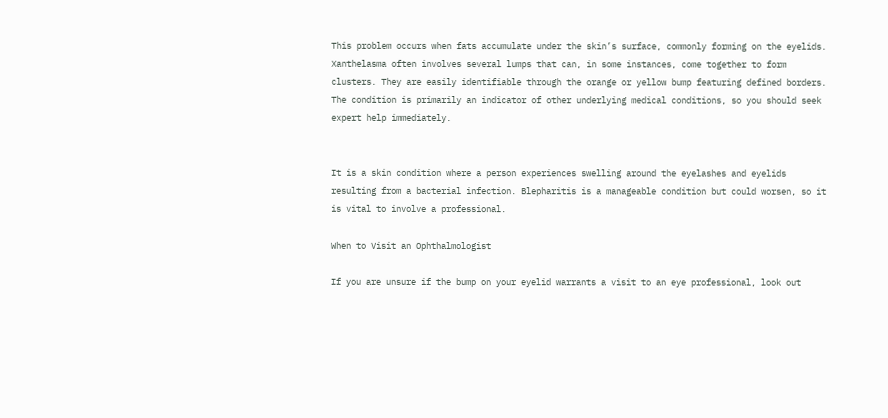This problem occurs when fats accumulate under the skin’s surface, commonly forming on the eyelids. Xanthelasma often involves several lumps that can, in some instances, come together to form clusters. They are easily identifiable through the orange or yellow bump featuring defined borders. The condition is primarily an indicator of other underlying medical conditions, so you should seek expert help immediately.


It is a skin condition where a person experiences swelling around the eyelashes and eyelids resulting from a bacterial infection. Blepharitis is a manageable condition but could worsen, so it is vital to involve a professional.

When to Visit an Ophthalmologist

If you are unsure if the bump on your eyelid warrants a visit to an eye professional, look out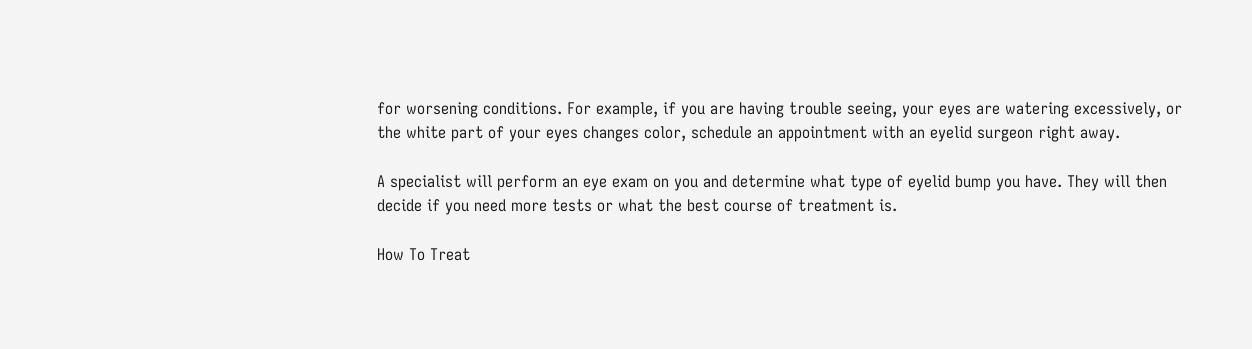for worsening conditions. For example, if you are having trouble seeing, your eyes are watering excessively, or the white part of your eyes changes color, schedule an appointment with an eyelid surgeon right away.

A specialist will perform an eye exam on you and determine what type of eyelid bump you have. They will then decide if you need more tests or what the best course of treatment is.

How To Treat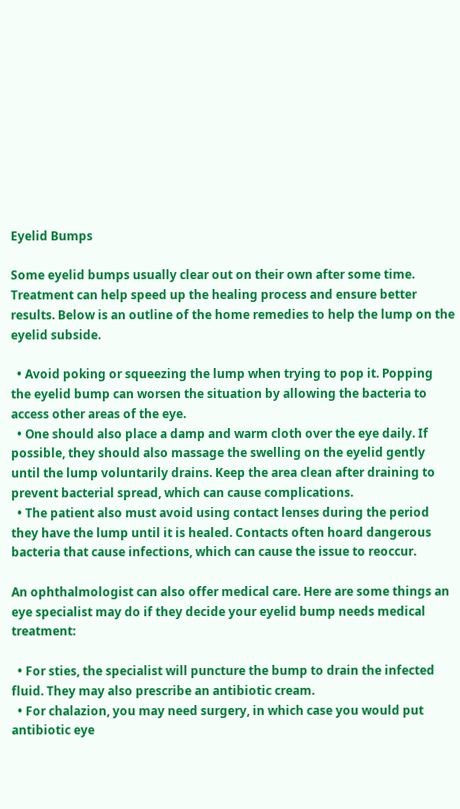Eyelid Bumps

Some eyelid bumps usually clear out on their own after some time. Treatment can help speed up the healing process and ensure better results. Below is an outline of the home remedies to help the lump on the eyelid subside.

  • Avoid poking or squeezing the lump when trying to pop it. Popping the eyelid bump can worsen the situation by allowing the bacteria to access other areas of the eye.
  • One should also place a damp and warm cloth over the eye daily. If possible, they should also massage the swelling on the eyelid gently until the lump voluntarily drains. Keep the area clean after draining to prevent bacterial spread, which can cause complications.
  • The patient also must avoid using contact lenses during the period they have the lump until it is healed. Contacts often hoard dangerous bacteria that cause infections, which can cause the issue to reoccur.

An ophthalmologist can also offer medical care. Here are some things an eye specialist may do if they decide your eyelid bump needs medical treatment:

  • For sties, the specialist will puncture the bump to drain the infected fluid. They may also prescribe an antibiotic cream.
  • For chalazion, you may need surgery, in which case you would put antibiotic eye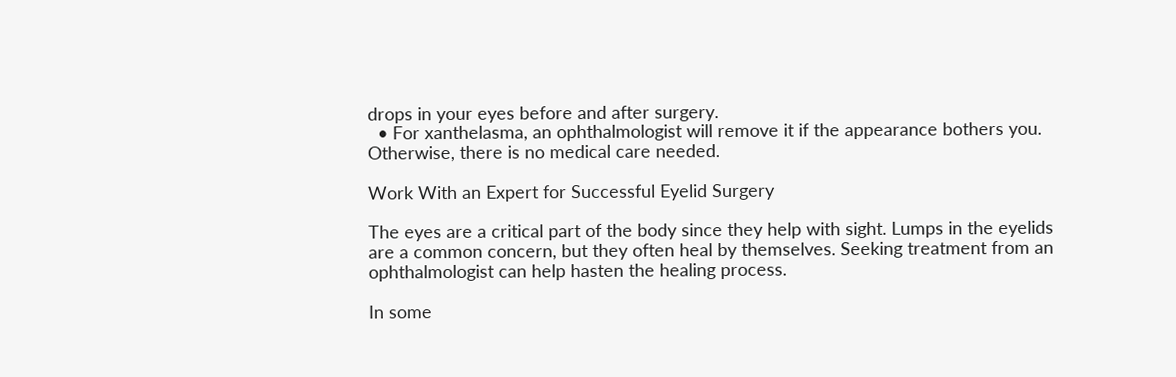drops in your eyes before and after surgery.
  • For xanthelasma, an ophthalmologist will remove it if the appearance bothers you. Otherwise, there is no medical care needed.

Work With an Expert for Successful Eyelid Surgery

The eyes are a critical part of the body since they help with sight. Lumps in the eyelids are a common concern, but they often heal by themselves. Seeking treatment from an ophthalmologist can help hasten the healing process.

In some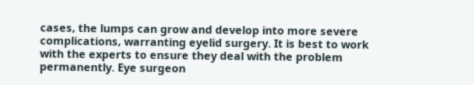cases, the lumps can grow and develop into more severe complications, warranting eyelid surgery. It is best to work with the experts to ensure they deal with the problem permanently. Eye surgeon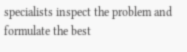specialists inspect the problem and formulate the best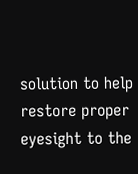solution to help restore proper eyesight to the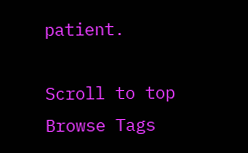patient.

Scroll to top
Browse Tags